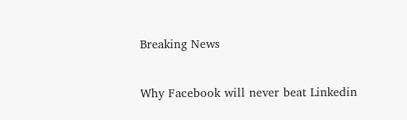Breaking News

Why Facebook will never beat Linkedin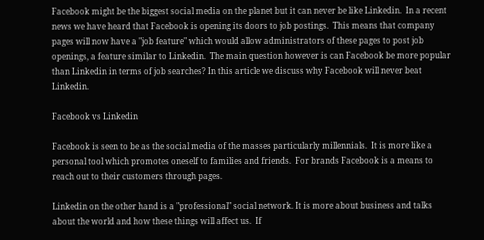Facebook might be the biggest social media on the planet but it can never be like Linkedin.  In a recent news we have heard that Facebook is opening its doors to job postings.  This means that company pages will now have a "job feature" which would allow administrators of these pages to post job openings, a feature similar to Linkedin.  The main question however is can Facebook be more popular than Linkedin in terms of job searches? In this article we discuss why Facebook will never beat Linkedin.

Facebook vs Linkedin

Facebook is seen to be as the social media of the masses particularly millennials.  It is more like a personal tool which promotes oneself to families and friends.  For brands Facebook is a means to reach out to their customers through pages.

Linkedin on the other hand is a "professional" social network. It is more about business and talks about the world and how these things will affect us.  If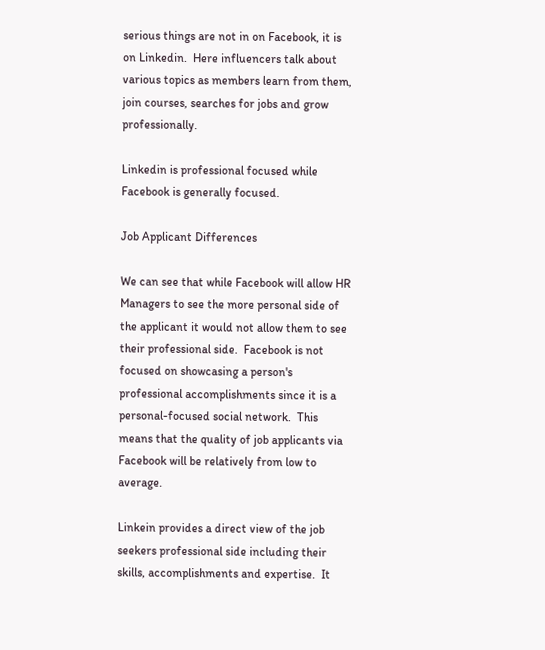serious things are not in on Facebook, it is on Linkedin.  Here influencers talk about various topics as members learn from them, join courses, searches for jobs and grow professionally.

Linkedin is professional focused while Facebook is generally focused.

Job Applicant Differences

We can see that while Facebook will allow HR Managers to see the more personal side of the applicant it would not allow them to see their professional side.  Facebook is not focused on showcasing a person's professional accomplishments since it is a personal-focused social network.  This means that the quality of job applicants via Facebook will be relatively from low to average.

Linkein provides a direct view of the job seekers professional side including their skills, accomplishments and expertise.  It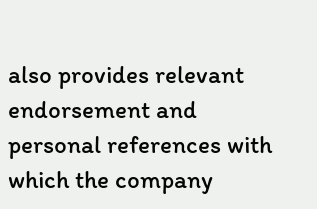also provides relevant endorsement and personal references with which the company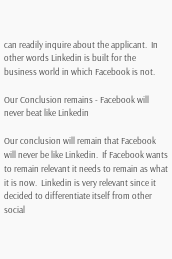can readily inquire about the applicant.  In other words Linkedin is built for the business world in which Facebook is not.

Our Conclusion remains - Facebook will never beat like Linkedin

Our conclusion will remain that Facebook will never be like Linkedin.  If Facebook wants to remain relevant it needs to remain as what it is now.  Linkedin is very relevant since it decided to differentiate itself from other social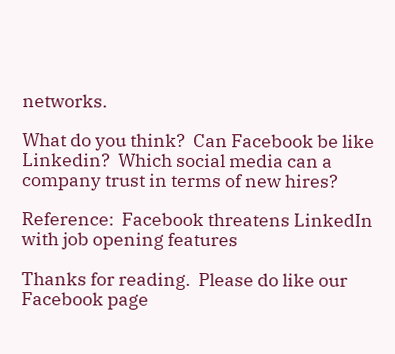networks.

What do you think?  Can Facebook be like Linkedin?  Which social media can a company trust in terms of new hires?

Reference:  Facebook threatens LinkedIn with job opening features

Thanks for reading.  Please do like our Facebook page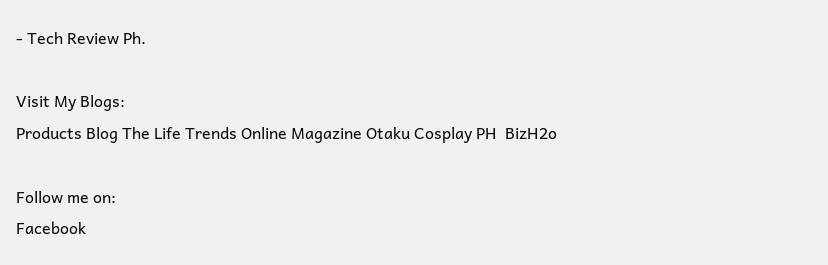- Tech Review Ph.

Visit My Blogs:
Products Blog The Life Trends Online Magazine Otaku Cosplay PH  BizH2o

Follow me on:
Facebook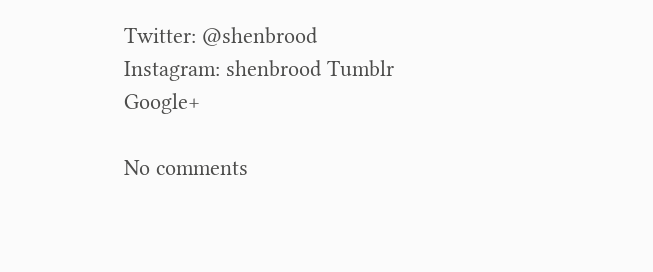Twitter: @shenbrood Instagram: shenbrood Tumblr Google+

No comments